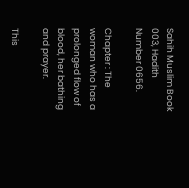Sahih Muslim Book 003, Hadith Number 0656.

Chapter : The woman who has a prolonged flow of blood, her bathing and prayer.

This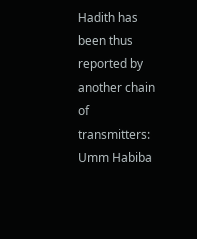Hadith has been thus reported by another chain of transmitters: Umm Habiba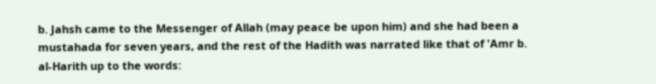b. Jahsh came to the Messenger of Allah (may peace be upon him) and she had been a mustahada for seven years, and the rest of the Hadith was narrated like that of 'Amr b. al-Harith up to the words: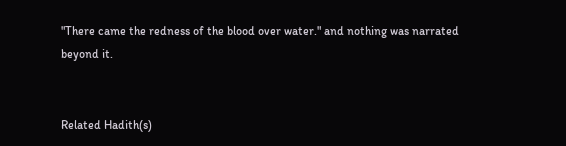"There came the redness of the blood over water." and nothing was narrated beyond it.


Related Hadith(s)